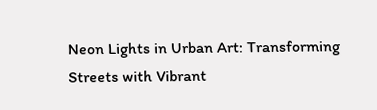Neon Lights in Urban Art: Transforming Streets with Vibrant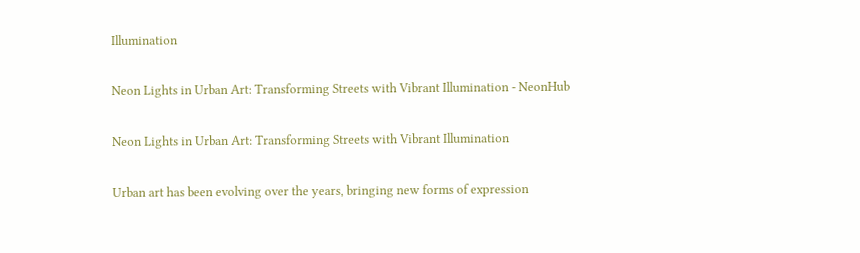Illumination

Neon Lights in Urban Art: Transforming Streets with Vibrant Illumination - NeonHub

Neon Lights in Urban Art: Transforming Streets with Vibrant Illumination

Urban art has been evolving over the years, bringing new forms of expression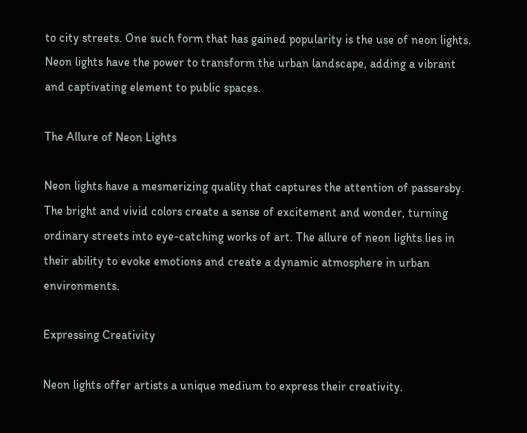to city streets. One such form that has gained popularity is the use of neon lights. Neon lights have the power to transform the urban landscape, adding a vibrant and captivating element to public spaces.

The Allure of Neon Lights

Neon lights have a mesmerizing quality that captures the attention of passersby. The bright and vivid colors create a sense of excitement and wonder, turning ordinary streets into eye-catching works of art. The allure of neon lights lies in their ability to evoke emotions and create a dynamic atmosphere in urban environments.

Expressing Creativity

Neon lights offer artists a unique medium to express their creativity.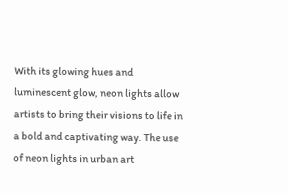With its glowing hues and luminescent glow, neon lights allow artists to bring their visions to life in a bold and captivating way. The use of neon lights in urban art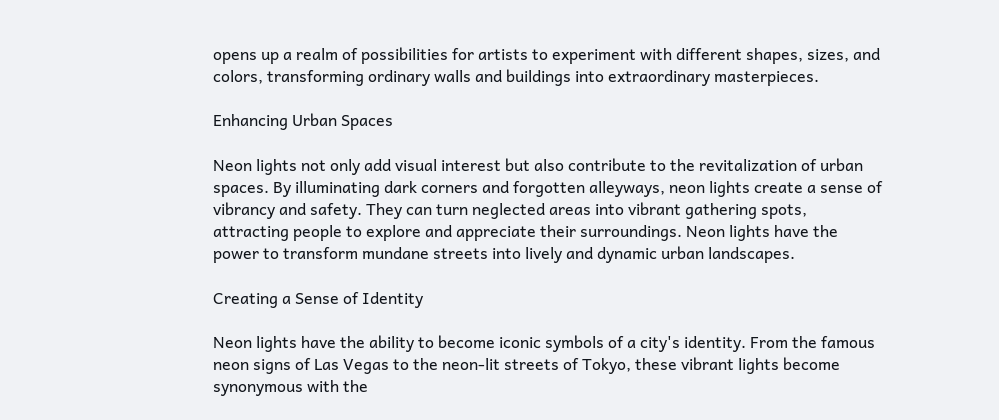opens up a realm of possibilities for artists to experiment with different shapes, sizes, and colors, transforming ordinary walls and buildings into extraordinary masterpieces.

Enhancing Urban Spaces

Neon lights not only add visual interest but also contribute to the revitalization of urban spaces. By illuminating dark corners and forgotten alleyways, neon lights create a sense of vibrancy and safety. They can turn neglected areas into vibrant gathering spots, attracting people to explore and appreciate their surroundings. Neon lights have the power to transform mundane streets into lively and dynamic urban landscapes.

Creating a Sense of Identity

Neon lights have the ability to become iconic symbols of a city's identity. From the famous neon signs of Las Vegas to the neon-lit streets of Tokyo, these vibrant lights become synonymous with the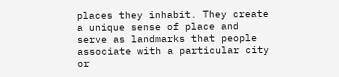places they inhabit. They create a unique sense of place and serve as landmarks that people associate with a particular city or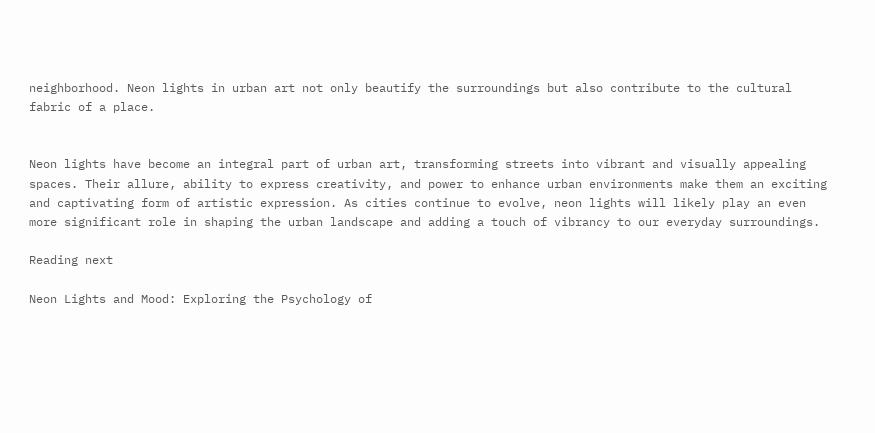neighborhood. Neon lights in urban art not only beautify the surroundings but also contribute to the cultural fabric of a place.


Neon lights have become an integral part of urban art, transforming streets into vibrant and visually appealing spaces. Their allure, ability to express creativity, and power to enhance urban environments make them an exciting and captivating form of artistic expression. As cities continue to evolve, neon lights will likely play an even more significant role in shaping the urban landscape and adding a touch of vibrancy to our everyday surroundings.

Reading next

Neon Lights and Mood: Exploring the Psychology of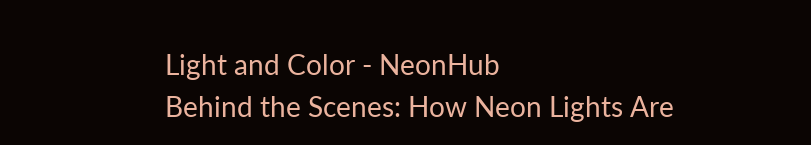Light and Color - NeonHub
Behind the Scenes: How Neon Lights Are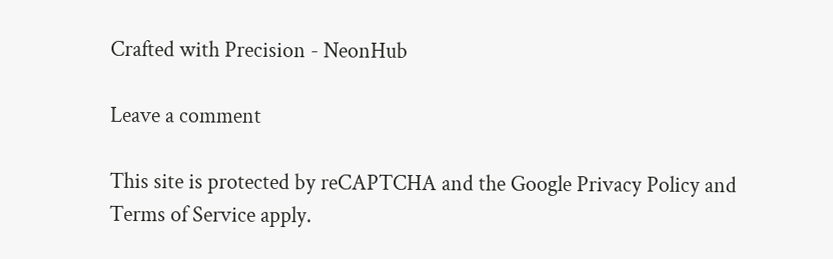Crafted with Precision - NeonHub

Leave a comment

This site is protected by reCAPTCHA and the Google Privacy Policy and Terms of Service apply.